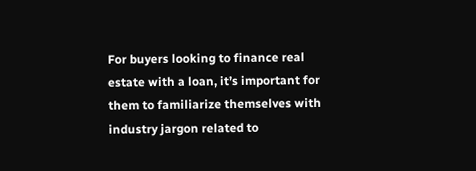For buyers looking to finance real estate with a loan, it’s important for them to familiarize themselves with industry jargon related to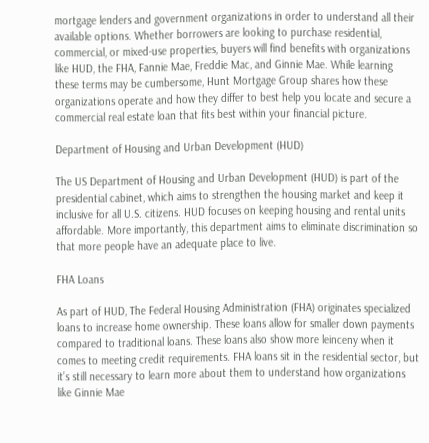mortgage lenders and government organizations in order to understand all their available options. Whether borrowers are looking to purchase residential, commercial, or mixed-use properties, buyers will find benefits with organizations like HUD, the FHA, Fannie Mae, Freddie Mac, and Ginnie Mae. While learning these terms may be cumbersome, Hunt Mortgage Group shares how these organizations operate and how they differ to best help you locate and secure a commercial real estate loan that fits best within your financial picture.

Department of Housing and Urban Development (HUD)

The US Department of Housing and Urban Development (HUD) is part of the presidential cabinet, which aims to strengthen the housing market and keep it inclusive for all U.S. citizens. HUD focuses on keeping housing and rental units affordable. More importantly, this department aims to eliminate discrimination so that more people have an adequate place to live.

FHA Loans

As part of HUD, The Federal Housing Administration (FHA) originates specialized loans to increase home ownership. These loans allow for smaller down payments compared to traditional loans. These loans also show more leinceny when it comes to meeting credit requirements. FHA loans sit in the residential sector, but it’s still necessary to learn more about them to understand how organizations like Ginnie Mae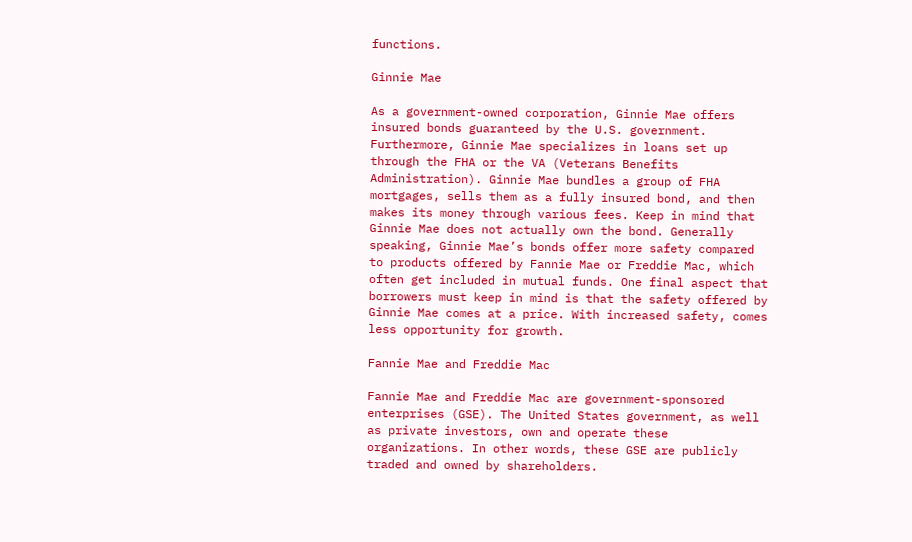functions.

Ginnie Mae

As a government-owned corporation, Ginnie Mae offers insured bonds guaranteed by the U.S. government. Furthermore, Ginnie Mae specializes in loans set up through the FHA or the VA (Veterans Benefits Administration). Ginnie Mae bundles a group of FHA mortgages, sells them as a fully insured bond, and then makes its money through various fees. Keep in mind that Ginnie Mae does not actually own the bond. Generally speaking, Ginnie Mae’s bonds offer more safety compared to products offered by Fannie Mae or Freddie Mac, which often get included in mutual funds. One final aspect that borrowers must keep in mind is that the safety offered by Ginnie Mae comes at a price. With increased safety, comes less opportunity for growth.

Fannie Mae and Freddie Mac

Fannie Mae and Freddie Mac are government-sponsored enterprises (GSE). The United States government, as well as private investors, own and operate these organizations. In other words, these GSE are publicly traded and owned by shareholders.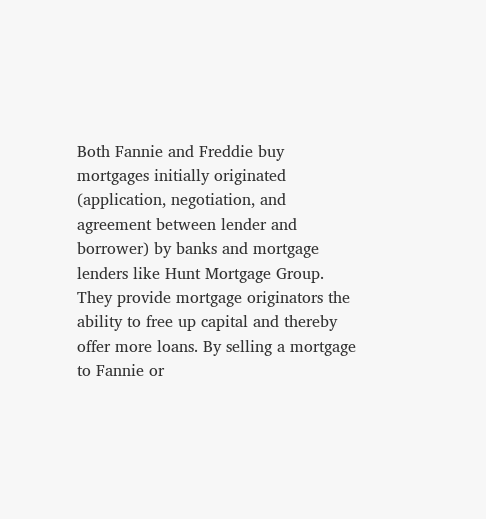Both Fannie and Freddie buy mortgages initially originated (application, negotiation, and agreement between lender and borrower) by banks and mortgage lenders like Hunt Mortgage Group. They provide mortgage originators the ability to free up capital and thereby offer more loans. By selling a mortgage to Fannie or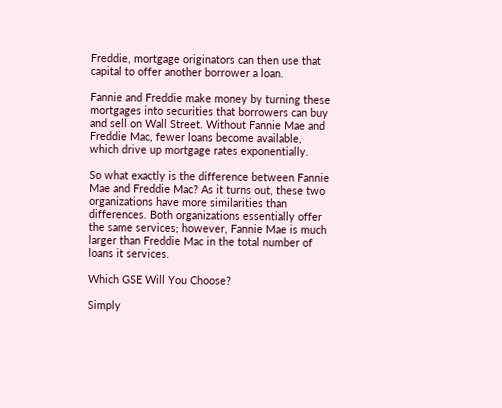Freddie, mortgage originators can then use that capital to offer another borrower a loan.

Fannie and Freddie make money by turning these mortgages into securities that borrowers can buy and sell on Wall Street. Without Fannie Mae and Freddie Mac, fewer loans become available, which drive up mortgage rates exponentially.

So what exactly is the difference between Fannie Mae and Freddie Mac? As it turns out, these two organizations have more similarities than differences. Both organizations essentially offer the same services; however, Fannie Mae is much larger than Freddie Mac in the total number of loans it services.

Which GSE Will You Choose?

Simply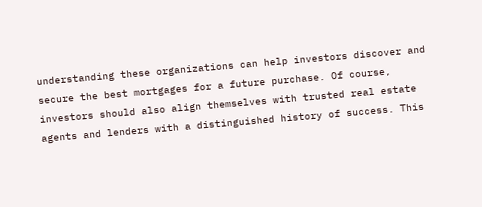understanding these organizations can help investors discover and secure the best mortgages for a future purchase. Of course, investors should also align themselves with trusted real estate agents and lenders with a distinguished history of success. This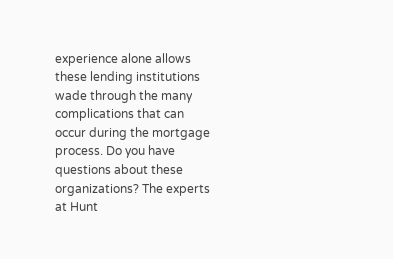experience alone allows these lending institutions wade through the many complications that can occur during the mortgage process. Do you have questions about these organizations? The experts at Hunt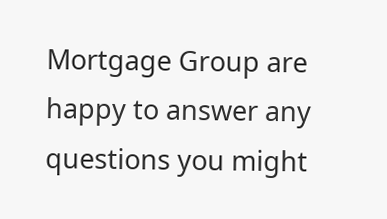Mortgage Group are happy to answer any questions you might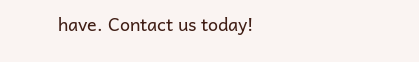have. Contact us today!